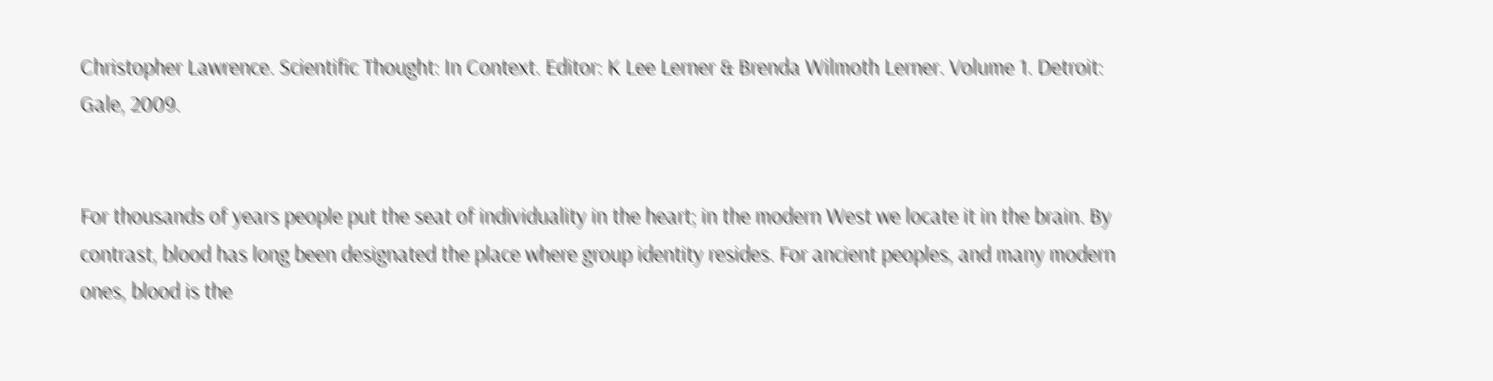Christopher Lawrence. Scientific Thought: In Context. Editor: K Lee Lerner & Brenda Wilmoth Lerner. Volume 1. Detroit: Gale, 2009.


For thousands of years people put the seat of individuality in the heart; in the modern West we locate it in the brain. By contrast, blood has long been designated the place where group identity resides. For ancient peoples, and many modern ones, blood is the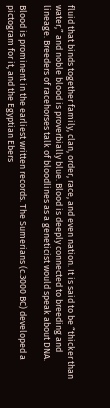fluid that binds together family, clan, order, race, and even nation. It is said to be “thicker than water,” and noble blood is proverbially blue. Blood is deeply connected to breeding and lineage. Breeders of racehorses talk of bloodlines as a geneticist would speak about DNA.

Blood is prominent in the earliest written records. The Sumerians (c.3000 BC) developed a pictogram for it, and the Egyptian Ebers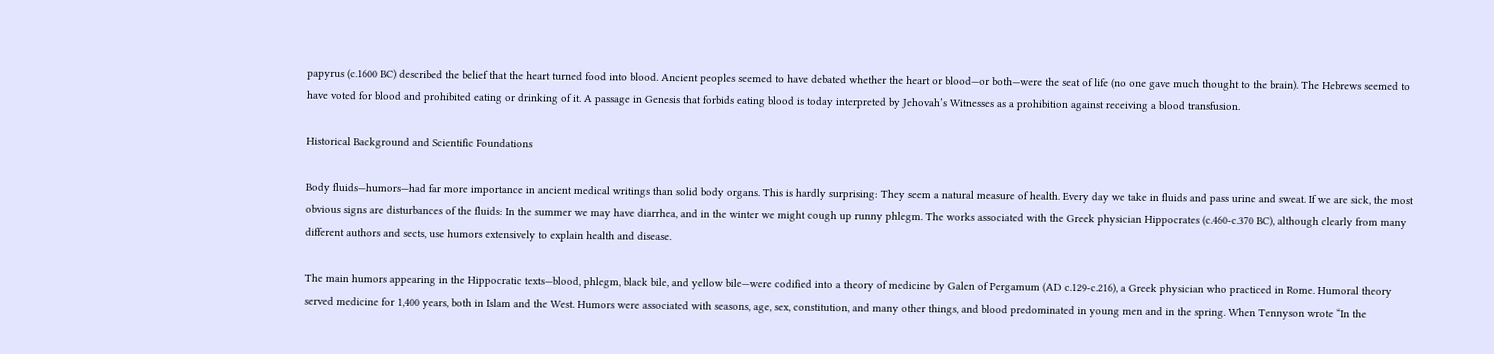papyrus (c.1600 BC) described the belief that the heart turned food into blood. Ancient peoples seemed to have debated whether the heart or blood—or both—were the seat of life (no one gave much thought to the brain). The Hebrews seemed to have voted for blood and prohibited eating or drinking of it. A passage in Genesis that forbids eating blood is today interpreted by Jehovah’s Witnesses as a prohibition against receiving a blood transfusion.

Historical Background and Scientific Foundations

Body fluids—humors—had far more importance in ancient medical writings than solid body organs. This is hardly surprising: They seem a natural measure of health. Every day we take in fluids and pass urine and sweat. If we are sick, the most obvious signs are disturbances of the fluids: In the summer we may have diarrhea, and in the winter we might cough up runny phlegm. The works associated with the Greek physician Hippocrates (c.460-c.370 BC), although clearly from many different authors and sects, use humors extensively to explain health and disease.

The main humors appearing in the Hippocratic texts—blood, phlegm, black bile, and yellow bile—were codified into a theory of medicine by Galen of Pergamum (AD c.129-c.216), a Greek physician who practiced in Rome. Humoral theory served medicine for 1,400 years, both in Islam and the West. Humors were associated with seasons, age, sex, constitution, and many other things, and blood predominated in young men and in the spring. When Tennyson wrote “In the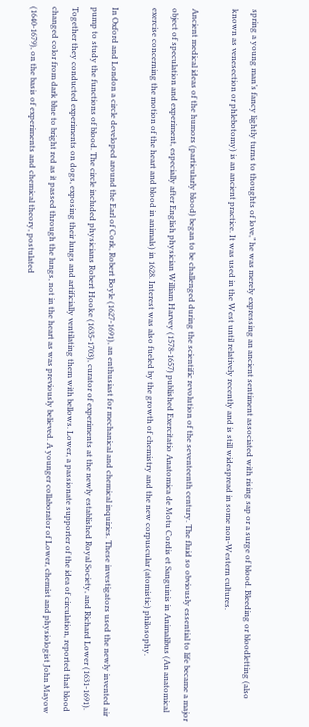spring a young man’s fancy lightly turns to thoughts of love,” he was merely expressing an ancient sentiment associated with rising sap or a surge of blood. Bleeding or bloodletting (also known as venesection or phlebotomy) is an ancient practice. It was used in the West until relatively recently and is still widespread in some non-Western cultures.

Ancient medical ideas of the humors (particularly blood) began to be challenged during the scientific revolution of the seventeenth century. The fluid so obviously essential to life became a major object of speculation and experiment, especially after English physician William Harvey (1578-1657) published Exercitatio Anatomica de Motu Cordis et Sanguinis in Animalibus (An anatomical exercise concerning the motion of the heart and blood in animals) in 1628. Interest was also fueled by the growth of chemistry and the new corpuscular (atomistic) philosophy.

In Oxford and London a circle developed around the Earl of Cork, Robert Boyle (1627-1691), an enthusiast for mechanical and chemical inquiries. These investigators used the newly invented air pump to study the functions of blood. The circle included physicians Robert Hooke (1635-1703), curator of experiments at the newly established Royal Society, and Richard Lower (1631-1691). Together they conducted experiments on dogs, exposing their lungs and artificially ventilating them with bellows. Lower, a passionate supporter of the idea of circulation, reported that blood changed color from dark blue to bright red as it passed through the lungs, not in the heart as was previously believed. A younger collaborator of Lower, chemist and physiologist John Mayow (1640-1679), on the basis of experiments and chemical theory, postulated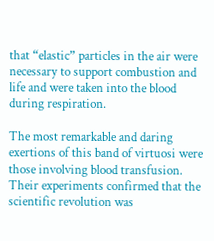that “elastic” particles in the air were necessary to support combustion and life and were taken into the blood during respiration.

The most remarkable and daring exertions of this band of virtuosi were those involving blood transfusion. Their experiments confirmed that the scientific revolution was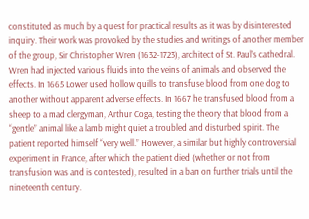constituted as much by a quest for practical results as it was by disinterested inquiry. Their work was provoked by the studies and writings of another member of the group, Sir Christopher Wren (1632-1723), architect of St. Paul’s cathedral. Wren had injected various fluids into the veins of animals and observed the effects. In 1665 Lower used hollow quills to transfuse blood from one dog to another without apparent adverse effects. In 1667 he transfused blood from a sheep to a mad clergyman, Arthur Coga, testing the theory that blood from a “gentle” animal like a lamb might quiet a troubled and disturbed spirit. The patient reported himself “very well.” However, a similar but highly controversial experiment in France, after which the patient died (whether or not from transfusion was and is contested), resulted in a ban on further trials until the nineteenth century.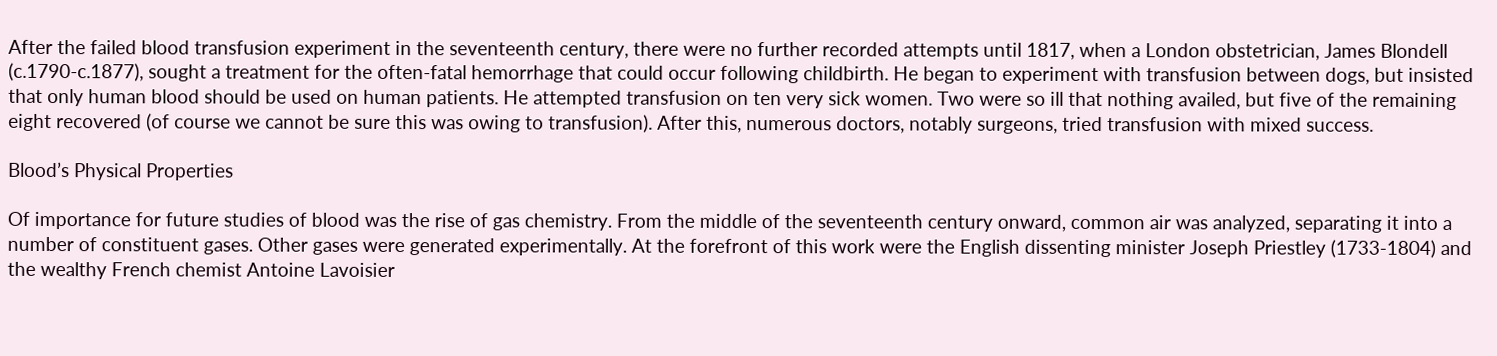After the failed blood transfusion experiment in the seventeenth century, there were no further recorded attempts until 1817, when a London obstetrician, James Blondell (c.1790-c.1877), sought a treatment for the often-fatal hemorrhage that could occur following childbirth. He began to experiment with transfusion between dogs, but insisted that only human blood should be used on human patients. He attempted transfusion on ten very sick women. Two were so ill that nothing availed, but five of the remaining eight recovered (of course we cannot be sure this was owing to transfusion). After this, numerous doctors, notably surgeons, tried transfusion with mixed success.

Blood’s Physical Properties

Of importance for future studies of blood was the rise of gas chemistry. From the middle of the seventeenth century onward, common air was analyzed, separating it into a number of constituent gases. Other gases were generated experimentally. At the forefront of this work were the English dissenting minister Joseph Priestley (1733-1804) and the wealthy French chemist Antoine Lavoisier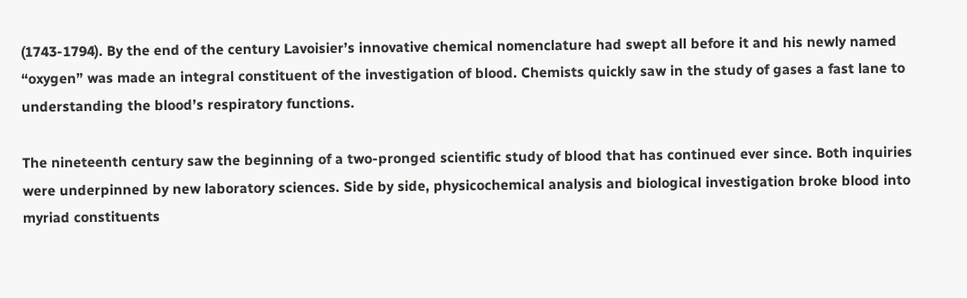(1743-1794). By the end of the century Lavoisier’s innovative chemical nomenclature had swept all before it and his newly named “oxygen” was made an integral constituent of the investigation of blood. Chemists quickly saw in the study of gases a fast lane to understanding the blood’s respiratory functions.

The nineteenth century saw the beginning of a two-pronged scientific study of blood that has continued ever since. Both inquiries were underpinned by new laboratory sciences. Side by side, physicochemical analysis and biological investigation broke blood into myriad constituents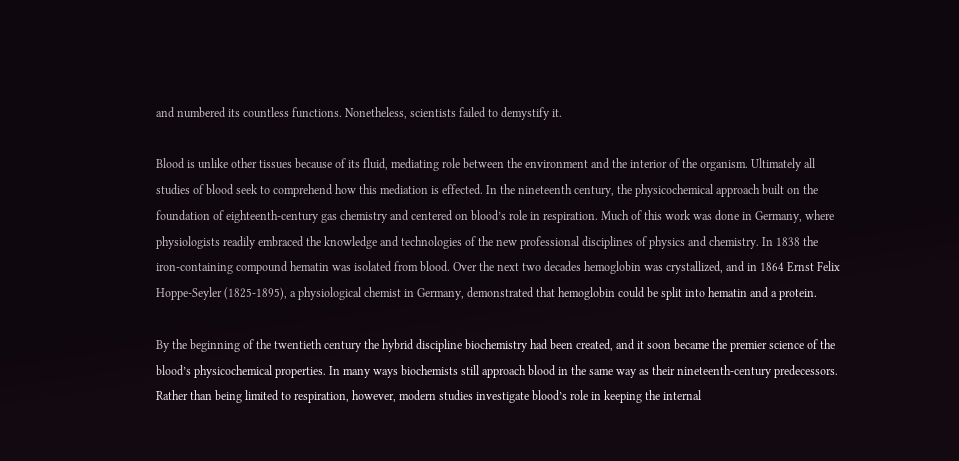and numbered its countless functions. Nonetheless, scientists failed to demystify it.

Blood is unlike other tissues because of its fluid, mediating role between the environment and the interior of the organism. Ultimately all studies of blood seek to comprehend how this mediation is effected. In the nineteenth century, the physicochemical approach built on the foundation of eighteenth-century gas chemistry and centered on blood’s role in respiration. Much of this work was done in Germany, where physiologists readily embraced the knowledge and technologies of the new professional disciplines of physics and chemistry. In 1838 the iron-containing compound hematin was isolated from blood. Over the next two decades hemoglobin was crystallized, and in 1864 Ernst Felix Hoppe-Seyler (1825-1895), a physiological chemist in Germany, demonstrated that hemoglobin could be split into hematin and a protein.

By the beginning of the twentieth century the hybrid discipline biochemistry had been created, and it soon became the premier science of the blood’s physicochemical properties. In many ways biochemists still approach blood in the same way as their nineteenth-century predecessors. Rather than being limited to respiration, however, modern studies investigate blood’s role in keeping the internal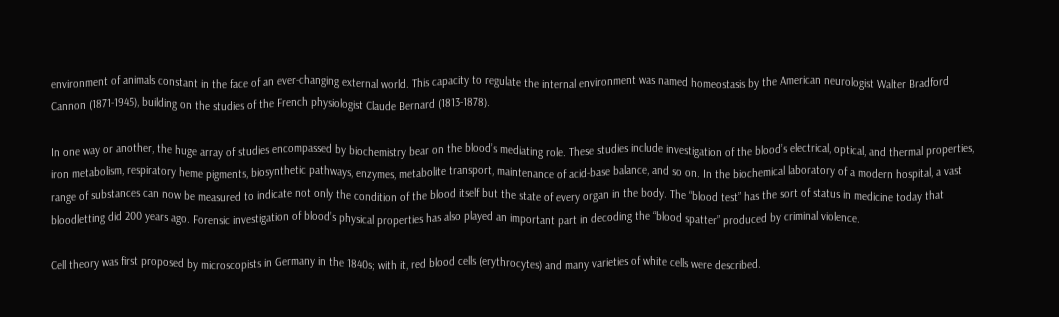environment of animals constant in the face of an ever-changing external world. This capacity to regulate the internal environment was named homeostasis by the American neurologist Walter Bradford Cannon (1871-1945), building on the studies of the French physiologist Claude Bernard (1813-1878).

In one way or another, the huge array of studies encompassed by biochemistry bear on the blood’s mediating role. These studies include investigation of the blood’s electrical, optical, and thermal properties, iron metabolism, respiratory heme pigments, biosynthetic pathways, enzymes, metabolite transport, maintenance of acid-base balance, and so on. In the biochemical laboratory of a modern hospital, a vast range of substances can now be measured to indicate not only the condition of the blood itself but the state of every organ in the body. The “blood test” has the sort of status in medicine today that bloodletting did 200 years ago. Forensic investigation of blood’s physical properties has also played an important part in decoding the “blood spatter” produced by criminal violence.

Cell theory was first proposed by microscopists in Germany in the 1840s; with it, red blood cells (erythrocytes) and many varieties of white cells were described.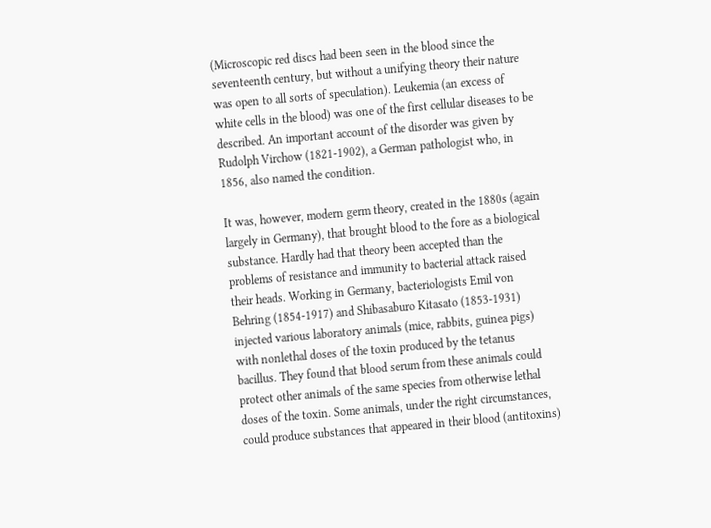(Microscopic red discs had been seen in the blood since the seventeenth century, but without a unifying theory their nature was open to all sorts of speculation). Leukemia (an excess of white cells in the blood) was one of the first cellular diseases to be described. An important account of the disorder was given by Rudolph Virchow (1821-1902), a German pathologist who, in 1856, also named the condition.

It was, however, modern germ theory, created in the 1880s (again largely in Germany), that brought blood to the fore as a biological substance. Hardly had that theory been accepted than the problems of resistance and immunity to bacterial attack raised their heads. Working in Germany, bacteriologists Emil von Behring (1854-1917) and Shibasaburo Kitasato (1853-1931) injected various laboratory animals (mice, rabbits, guinea pigs) with nonlethal doses of the toxin produced by the tetanus bacillus. They found that blood serum from these animals could protect other animals of the same species from otherwise lethal doses of the toxin. Some animals, under the right circumstances, could produce substances that appeared in their blood (antitoxins)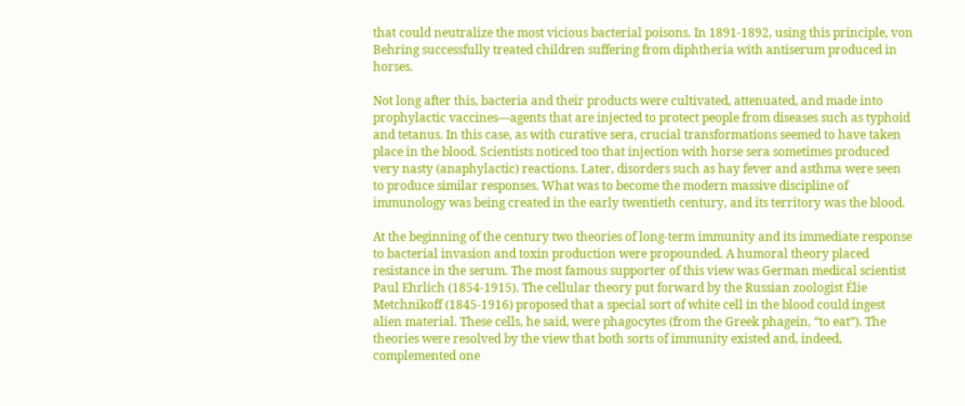that could neutralize the most vicious bacterial poisons. In 1891-1892, using this principle, von Behring successfully treated children suffering from diphtheria with antiserum produced in horses.

Not long after this, bacteria and their products were cultivated, attenuated, and made into prophylactic vaccines—agents that are injected to protect people from diseases such as typhoid and tetanus. In this case, as with curative sera, crucial transformations seemed to have taken place in the blood. Scientists noticed too that injection with horse sera sometimes produced very nasty (anaphylactic) reactions. Later, disorders such as hay fever and asthma were seen to produce similar responses. What was to become the modern massive discipline of immunology was being created in the early twentieth century, and its territory was the blood.

At the beginning of the century two theories of long-term immunity and its immediate response to bacterial invasion and toxin production were propounded. A humoral theory placed resistance in the serum. The most famous supporter of this view was German medical scientist Paul Ehrlich (1854-1915). The cellular theory put forward by the Russian zoologist Élie Metchnikoff (1845-1916) proposed that a special sort of white cell in the blood could ingest alien material. These cells, he said, were phagocytes (from the Greek phagein, “to eat”). The theories were resolved by the view that both sorts of immunity existed and, indeed, complemented one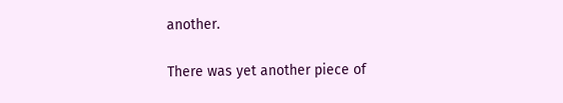another.

There was yet another piece of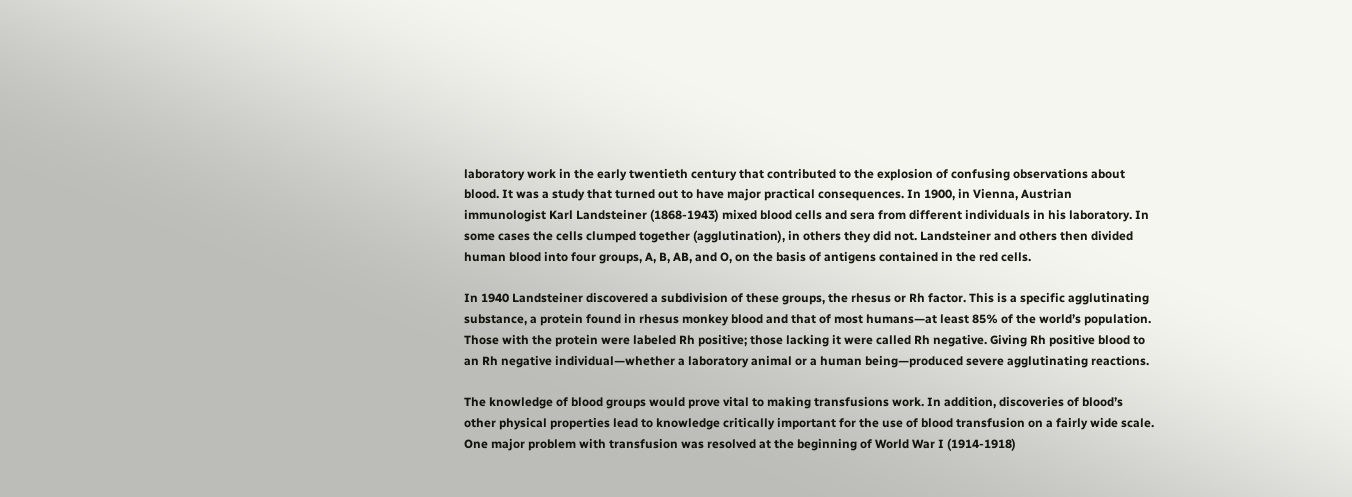laboratory work in the early twentieth century that contributed to the explosion of confusing observations about blood. It was a study that turned out to have major practical consequences. In 1900, in Vienna, Austrian immunologist Karl Landsteiner (1868-1943) mixed blood cells and sera from different individuals in his laboratory. In some cases the cells clumped together (agglutination), in others they did not. Landsteiner and others then divided human blood into four groups, A, B, AB, and O, on the basis of antigens contained in the red cells.

In 1940 Landsteiner discovered a subdivision of these groups, the rhesus or Rh factor. This is a specific agglutinating substance, a protein found in rhesus monkey blood and that of most humans—at least 85% of the world’s population. Those with the protein were labeled Rh positive; those lacking it were called Rh negative. Giving Rh positive blood to an Rh negative individual—whether a laboratory animal or a human being—produced severe agglutinating reactions.

The knowledge of blood groups would prove vital to making transfusions work. In addition, discoveries of blood’s other physical properties lead to knowledge critically important for the use of blood transfusion on a fairly wide scale. One major problem with transfusion was resolved at the beginning of World War I (1914-1918)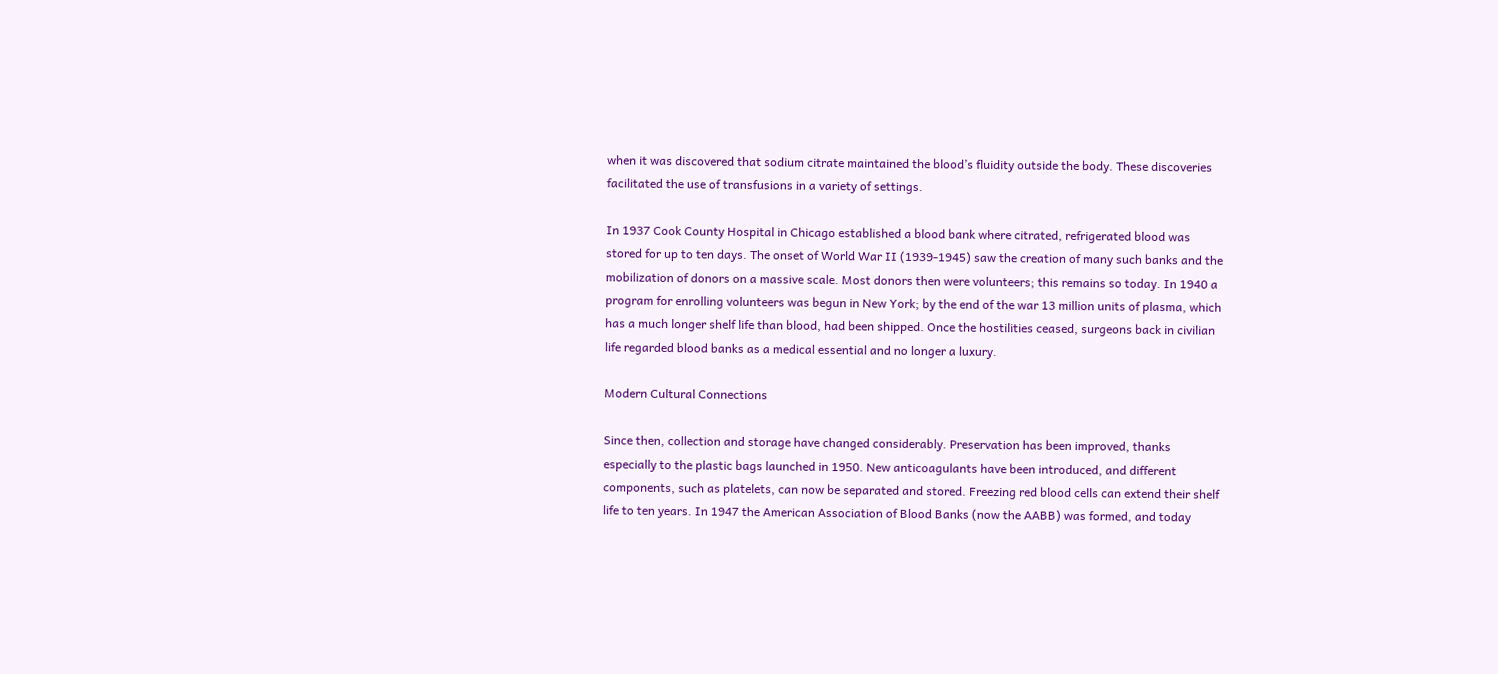when it was discovered that sodium citrate maintained the blood’s fluidity outside the body. These discoveries facilitated the use of transfusions in a variety of settings.

In 1937 Cook County Hospital in Chicago established a blood bank where citrated, refrigerated blood was stored for up to ten days. The onset of World War II (1939-1945) saw the creation of many such banks and the mobilization of donors on a massive scale. Most donors then were volunteers; this remains so today. In 1940 a program for enrolling volunteers was begun in New York; by the end of the war 13 million units of plasma, which has a much longer shelf life than blood, had been shipped. Once the hostilities ceased, surgeons back in civilian life regarded blood banks as a medical essential and no longer a luxury.

Modern Cultural Connections

Since then, collection and storage have changed considerably. Preservation has been improved, thanks especially to the plastic bags launched in 1950. New anticoagulants have been introduced, and different components, such as platelets, can now be separated and stored. Freezing red blood cells can extend their shelf life to ten years. In 1947 the American Association of Blood Banks (now the AABB) was formed, and today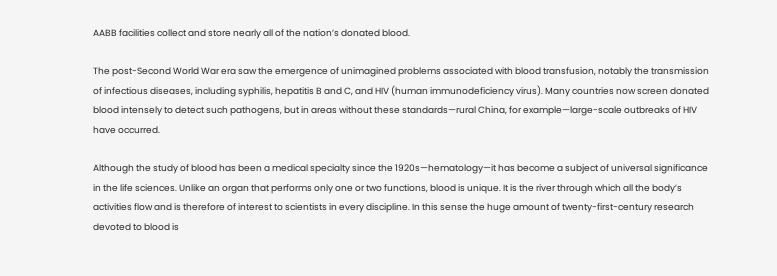AABB facilities collect and store nearly all of the nation’s donated blood.

The post-Second World War era saw the emergence of unimagined problems associated with blood transfusion, notably the transmission of infectious diseases, including syphilis, hepatitis B and C, and HIV (human immunodeficiency virus). Many countries now screen donated blood intensely to detect such pathogens, but in areas without these standards—rural China, for example—large-scale outbreaks of HIV have occurred.

Although the study of blood has been a medical specialty since the 1920s—hematology—it has become a subject of universal significance in the life sciences. Unlike an organ that performs only one or two functions, blood is unique. It is the river through which all the body’s activities flow and is therefore of interest to scientists in every discipline. In this sense the huge amount of twenty-first-century research devoted to blood is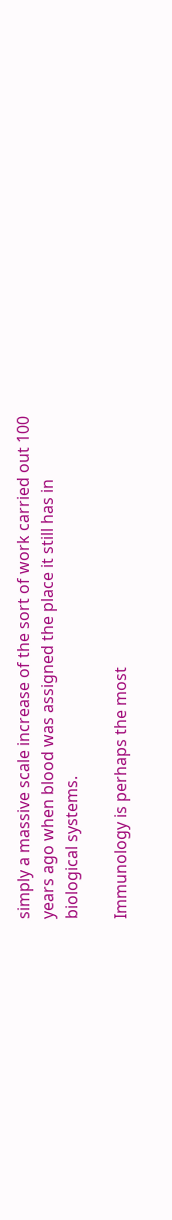simply a massive scale increase of the sort of work carried out 100 years ago when blood was assigned the place it still has in biological systems.

Immunology is perhaps the most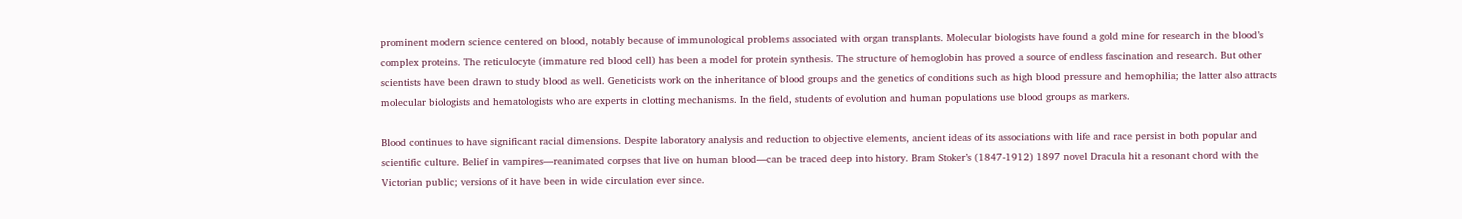prominent modern science centered on blood, notably because of immunological problems associated with organ transplants. Molecular biologists have found a gold mine for research in the blood’s complex proteins. The reticulocyte (immature red blood cell) has been a model for protein synthesis. The structure of hemoglobin has proved a source of endless fascination and research. But other scientists have been drawn to study blood as well. Geneticists work on the inheritance of blood groups and the genetics of conditions such as high blood pressure and hemophilia; the latter also attracts molecular biologists and hematologists who are experts in clotting mechanisms. In the field, students of evolution and human populations use blood groups as markers.

Blood continues to have significant racial dimensions. Despite laboratory analysis and reduction to objective elements, ancient ideas of its associations with life and race persist in both popular and scientific culture. Belief in vampires—reanimated corpses that live on human blood—can be traced deep into history. Bram Stoker’s (1847-1912) 1897 novel Dracula hit a resonant chord with the Victorian public; versions of it have been in wide circulation ever since.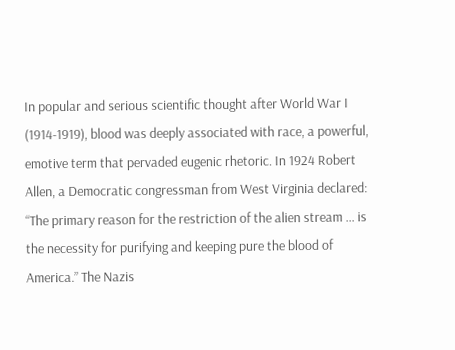In popular and serious scientific thought after World War I (1914-1919), blood was deeply associated with race, a powerful, emotive term that pervaded eugenic rhetoric. In 1924 Robert Allen, a Democratic congressman from West Virginia declared: “The primary reason for the restriction of the alien stream … is the necessity for purifying and keeping pure the blood of America.” The Nazis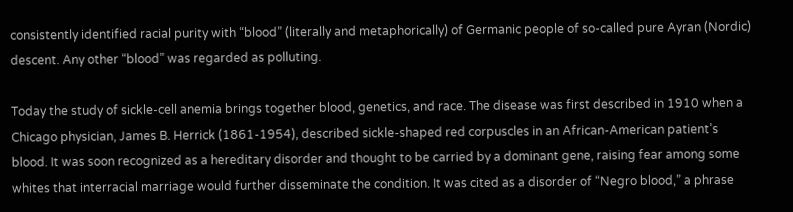consistently identified racial purity with “blood” (literally and metaphorically) of Germanic people of so-called pure Ayran (Nordic) descent. Any other “blood” was regarded as polluting.

Today the study of sickle-cell anemia brings together blood, genetics, and race. The disease was first described in 1910 when a Chicago physician, James B. Herrick (1861-1954), described sickle-shaped red corpuscles in an African-American patient’s blood. It was soon recognized as a hereditary disorder and thought to be carried by a dominant gene, raising fear among some whites that interracial marriage would further disseminate the condition. It was cited as a disorder of “Negro blood,” a phrase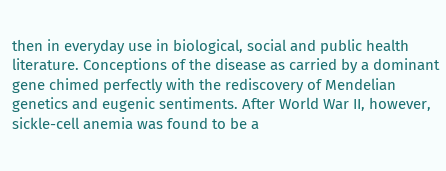then in everyday use in biological, social and public health literature. Conceptions of the disease as carried by a dominant gene chimed perfectly with the rediscovery of Mendelian genetics and eugenic sentiments. After World War II, however, sickle-cell anemia was found to be a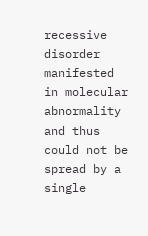recessive disorder manifested in molecular abnormality and thus could not be spread by a single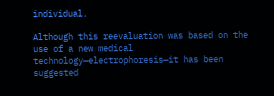individual.

Although this reevaluation was based on the use of a new medical technology—electrophoresis—it has been suggested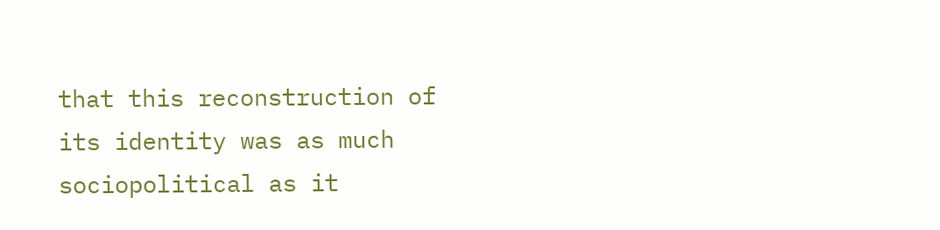that this reconstruction of its identity was as much sociopolitical as it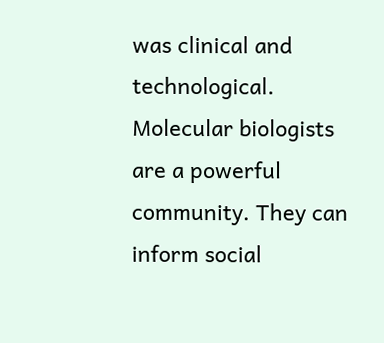was clinical and technological. Molecular biologists are a powerful community. They can inform social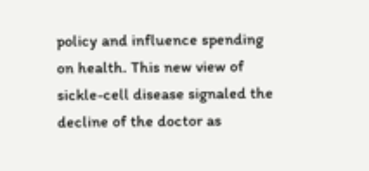policy and influence spending on health. This new view of sickle-cell disease signaled the decline of the doctor as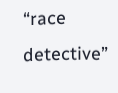“race detective”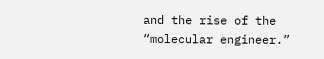and the rise of the “molecular engineer.”